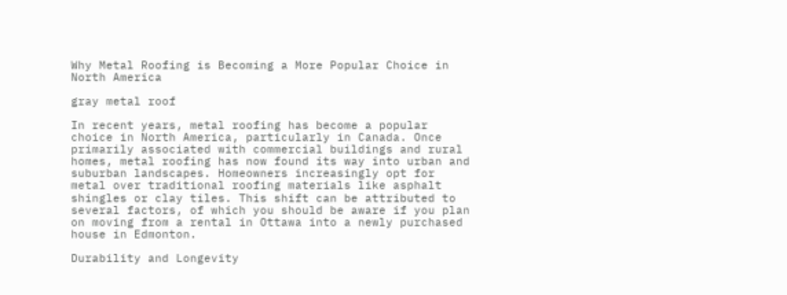Why Metal Roofing is Becoming a More Popular Choice in North America

gray metal roof

In recent years, metal roofing has become a popular choice in North America, particularly in Canada. Once primarily associated with commercial buildings and rural homes, metal roofing has now found its way into urban and suburban landscapes. Homeowners increasingly opt for metal over traditional roofing materials like asphalt shingles or clay tiles. This shift can be attributed to several factors, of which you should be aware if you plan on moving from a rental in Ottawa into a newly purchased house in Edmonton.

Durability and Longevity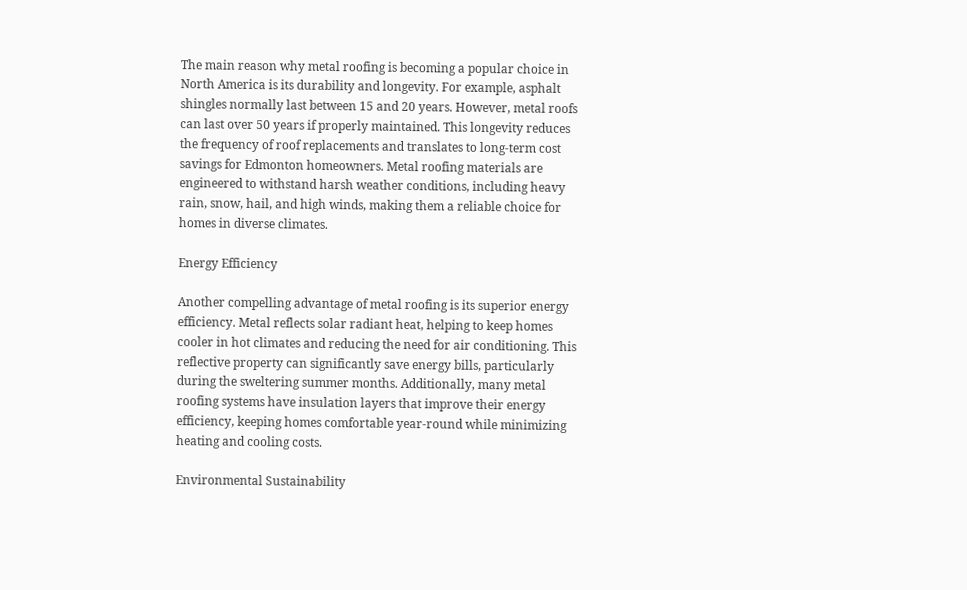The main reason why metal roofing is becoming a popular choice in North America is its durability and longevity. For example, asphalt shingles normally last between 15 and 20 years. However, metal roofs can last over 50 years if properly maintained. This longevity reduces the frequency of roof replacements and translates to long-term cost savings for Edmonton homeowners. Metal roofing materials are engineered to withstand harsh weather conditions, including heavy rain, snow, hail, and high winds, making them a reliable choice for homes in diverse climates.

Energy Efficiency

Another compelling advantage of metal roofing is its superior energy efficiency. Metal reflects solar radiant heat, helping to keep homes cooler in hot climates and reducing the need for air conditioning. This reflective property can significantly save energy bills, particularly during the sweltering summer months. Additionally, many metal roofing systems have insulation layers that improve their energy efficiency, keeping homes comfortable year-round while minimizing heating and cooling costs.

Environmental Sustainability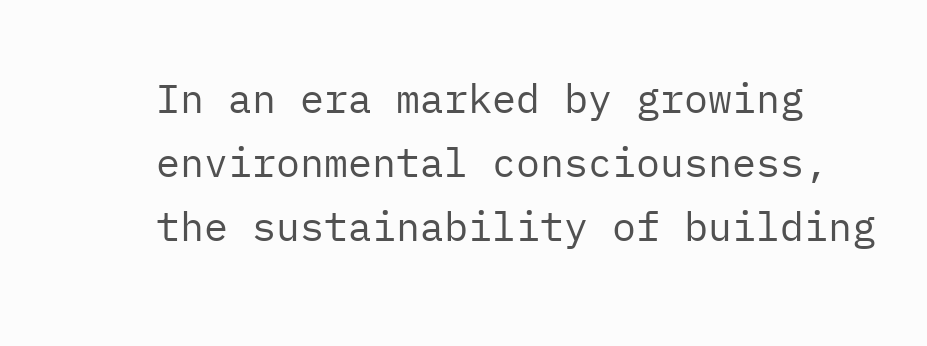In an era marked by growing environmental consciousness, the sustainability of building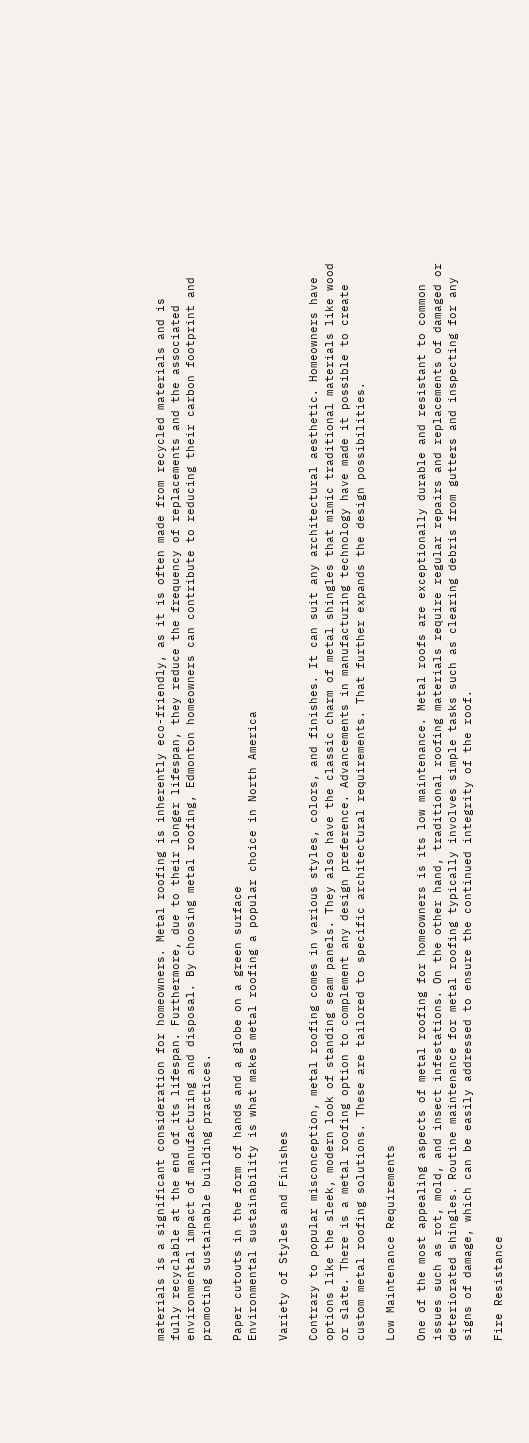materials is a significant consideration for homeowners. Metal roofing is inherently eco-friendly, as it is often made from recycled materials and is fully recyclable at the end of its lifespan. Furthermore, due to their longer lifespan, they reduce the frequency of replacements and the associated environmental impact of manufacturing and disposal. By choosing metal roofing, Edmonton homeowners can contribute to reducing their carbon footprint and promoting sustainable building practices.

Paper cutouts in the form of hands and a globe on a green surface
Environmental sustainability is what makes metal roofing a popular choice in North America

Variety of Styles and Finishes

Contrary to popular misconception, metal roofing comes in various styles, colors, and finishes. It can suit any architectural aesthetic. Homeowners have options like the sleek, modern look of standing seam panels. They also have the classic charm of metal shingles that mimic traditional materials like wood or slate. There is a metal roofing option to complement any design preference. Advancements in manufacturing technology have made it possible to create custom metal roofing solutions. These are tailored to specific architectural requirements. That further expands the design possibilities.

Low Maintenance Requirements

One of the most appealing aspects of metal roofing for homeowners is its low maintenance. Metal roofs are exceptionally durable and resistant to common issues such as rot, mold, and insect infestations. On the other hand, traditional roofing materials require regular repairs and replacements of damaged or deteriorated shingles. Routine maintenance for metal roofing typically involves simple tasks such as clearing debris from gutters and inspecting for any signs of damage, which can be easily addressed to ensure the continued integrity of the roof.

Fire Resistance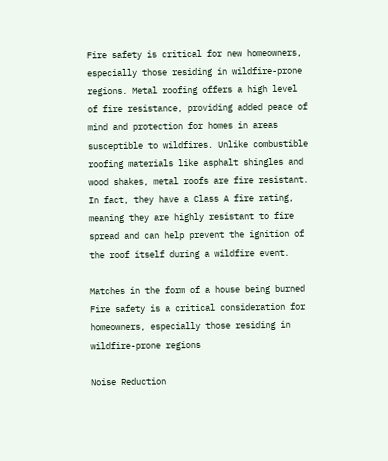Fire safety is critical for new homeowners, especially those residing in wildfire-prone regions. Metal roofing offers a high level of fire resistance, providing added peace of mind and protection for homes in areas susceptible to wildfires. Unlike combustible roofing materials like asphalt shingles and wood shakes, metal roofs are fire resistant. In fact, they have a Class A fire rating, meaning they are highly resistant to fire spread and can help prevent the ignition of the roof itself during a wildfire event.

Matches in the form of a house being burned
Fire safety is a critical consideration for homeowners, especially those residing in wildfire-prone regions

Noise Reduction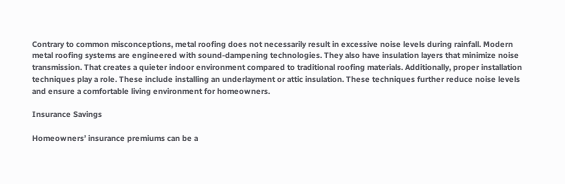Contrary to common misconceptions, metal roofing does not necessarily result in excessive noise levels during rainfall. Modern metal roofing systems are engineered with sound-dampening technologies. They also have insulation layers that minimize noise transmission. That creates a quieter indoor environment compared to traditional roofing materials. Additionally, proper installation techniques play a role. These include installing an underlayment or attic insulation. These techniques further reduce noise levels and ensure a comfortable living environment for homeowners.

Insurance Savings

Homeowners’ insurance premiums can be a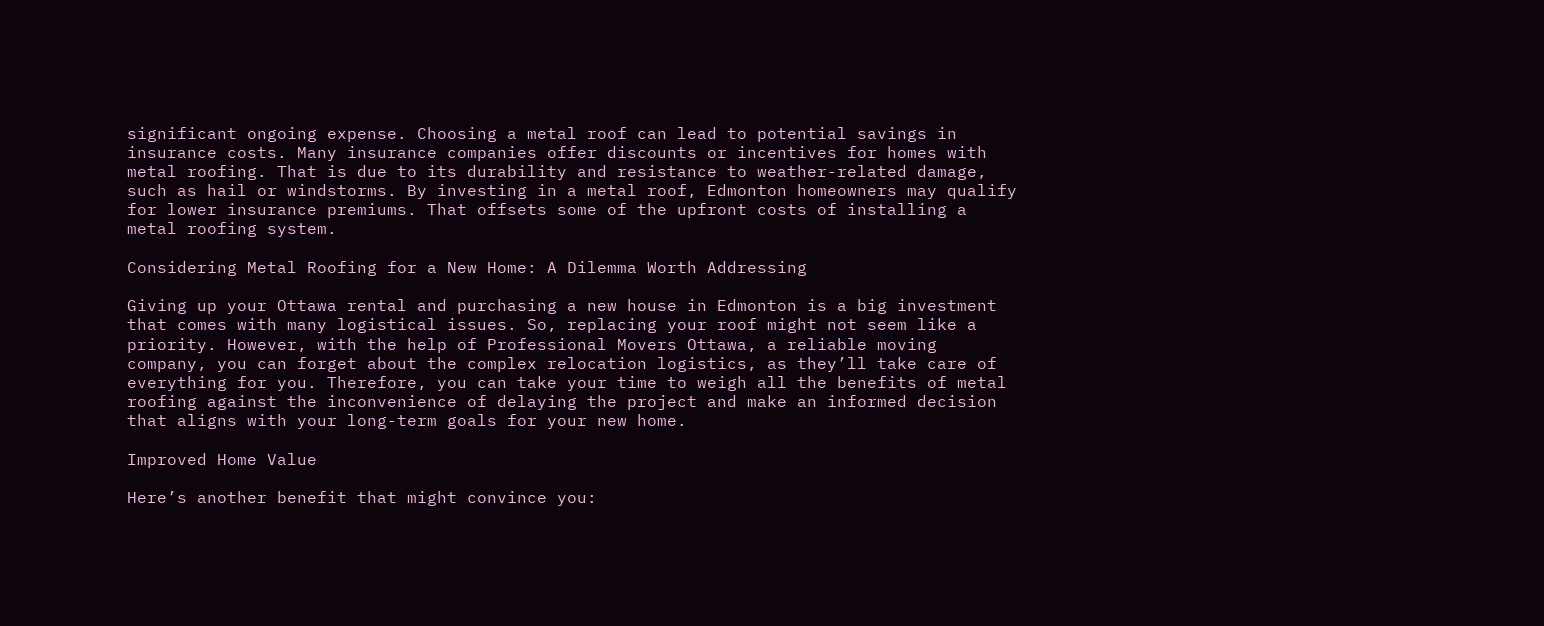significant ongoing expense. Choosing a metal roof can lead to potential savings in insurance costs. Many insurance companies offer discounts or incentives for homes with metal roofing. That is due to its durability and resistance to weather-related damage, such as hail or windstorms. By investing in a metal roof, Edmonton homeowners may qualify for lower insurance premiums. That offsets some of the upfront costs of installing a metal roofing system.

Considering Metal Roofing for a New Home: A Dilemma Worth Addressing

Giving up your Ottawa rental and purchasing a new house in Edmonton is a big investment that comes with many logistical issues. So, replacing your roof might not seem like a priority. However, with the help of Professional Movers Ottawa, a reliable moving company, you can forget about the complex relocation logistics, as they’ll take care of everything for you. Therefore, you can take your time to weigh all the benefits of metal roofing against the inconvenience of delaying the project and make an informed decision that aligns with your long-term goals for your new home.

Improved Home Value

Here’s another benefit that might convince you: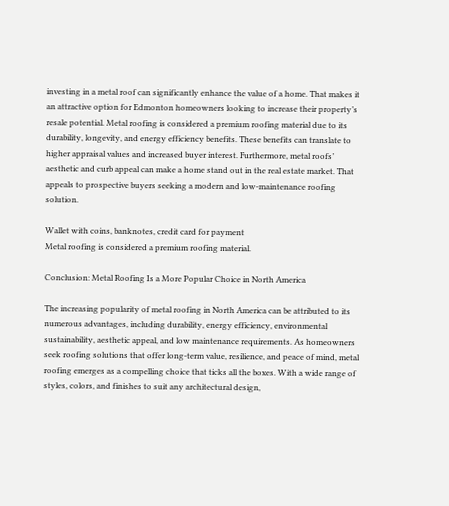investing in a metal roof can significantly enhance the value of a home. That makes it an attractive option for Edmonton homeowners looking to increase their property’s resale potential. Metal roofing is considered a premium roofing material due to its durability, longevity, and energy efficiency benefits. These benefits can translate to higher appraisal values and increased buyer interest. Furthermore, metal roofs’ aesthetic and curb appeal can make a home stand out in the real estate market. That appeals to prospective buyers seeking a modern and low-maintenance roofing solution.

Wallet with coins, banknotes, credit card for payment
Metal roofing is considered a premium roofing material.

Conclusion: Metal Roofing Is a More Popular Choice in North America

The increasing popularity of metal roofing in North America can be attributed to its numerous advantages, including durability, energy efficiency, environmental sustainability, aesthetic appeal, and low maintenance requirements. As homeowners seek roofing solutions that offer long-term value, resilience, and peace of mind, metal roofing emerges as a compelling choice that ticks all the boxes. With a wide range of styles, colors, and finishes to suit any architectural design,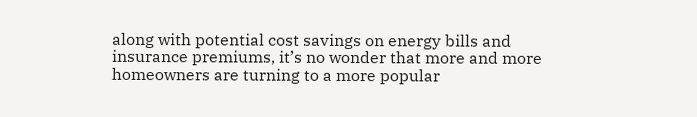along with potential cost savings on energy bills and insurance premiums, it’s no wonder that more and more homeowners are turning to a more popular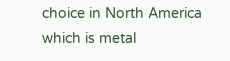choice in North America which is metal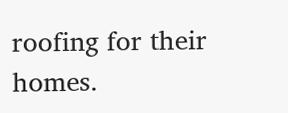roofing for their homes.